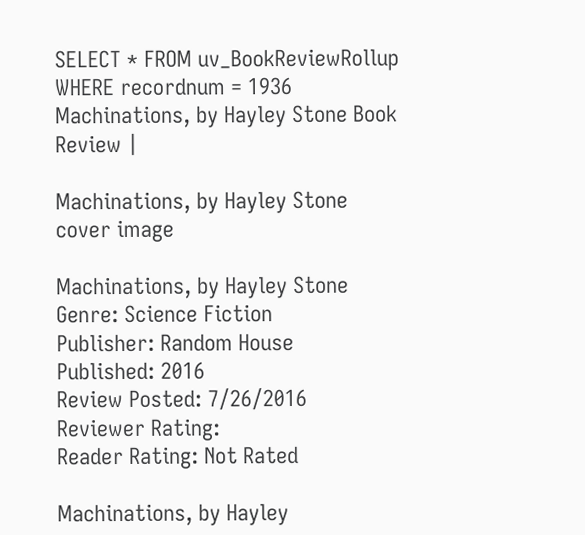SELECT * FROM uv_BookReviewRollup WHERE recordnum = 1936 Machinations, by Hayley Stone Book Review |

Machinations, by Hayley Stone cover image

Machinations, by Hayley Stone
Genre: Science Fiction
Publisher: Random House
Published: 2016
Review Posted: 7/26/2016
Reviewer Rating:
Reader Rating: Not Rated

Machinations, by Hayley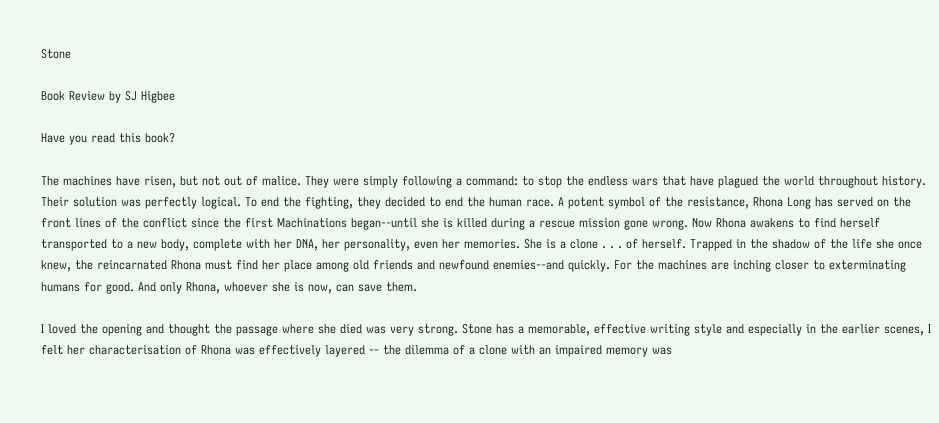Stone

Book Review by SJ Higbee

Have you read this book?

The machines have risen, but not out of malice. They were simply following a command: to stop the endless wars that have plagued the world throughout history. Their solution was perfectly logical. To end the fighting, they decided to end the human race. A potent symbol of the resistance, Rhona Long has served on the front lines of the conflict since the first Machinations began--until she is killed during a rescue mission gone wrong. Now Rhona awakens to find herself transported to a new body, complete with her DNA, her personality, even her memories. She is a clone . . . of herself. Trapped in the shadow of the life she once knew, the reincarnated Rhona must find her place among old friends and newfound enemies--and quickly. For the machines are inching closer to exterminating humans for good. And only Rhona, whoever she is now, can save them.

I loved the opening and thought the passage where she died was very strong. Stone has a memorable, effective writing style and especially in the earlier scenes, I felt her characterisation of Rhona was effectively layered -- the dilemma of a clone with an impaired memory was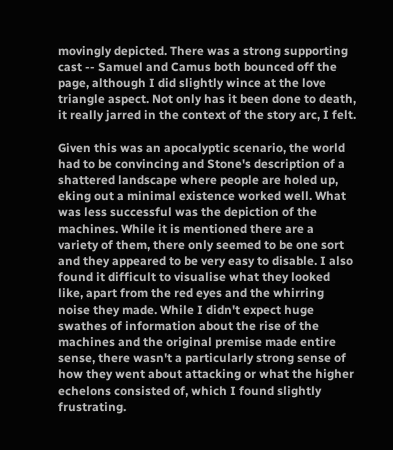movingly depicted. There was a strong supporting cast -- Samuel and Camus both bounced off the page, although I did slightly wince at the love triangle aspect. Not only has it been done to death, it really jarred in the context of the story arc, I felt.

Given this was an apocalyptic scenario, the world had to be convincing and Stone's description of a shattered landscape where people are holed up, eking out a minimal existence worked well. What was less successful was the depiction of the machines. While it is mentioned there are a variety of them, there only seemed to be one sort and they appeared to be very easy to disable. I also found it difficult to visualise what they looked like, apart from the red eyes and the whirring noise they made. While I didn't expect huge swathes of information about the rise of the machines and the original premise made entire sense, there wasn't a particularly strong sense of how they went about attacking or what the higher echelons consisted of, which I found slightly frustrating.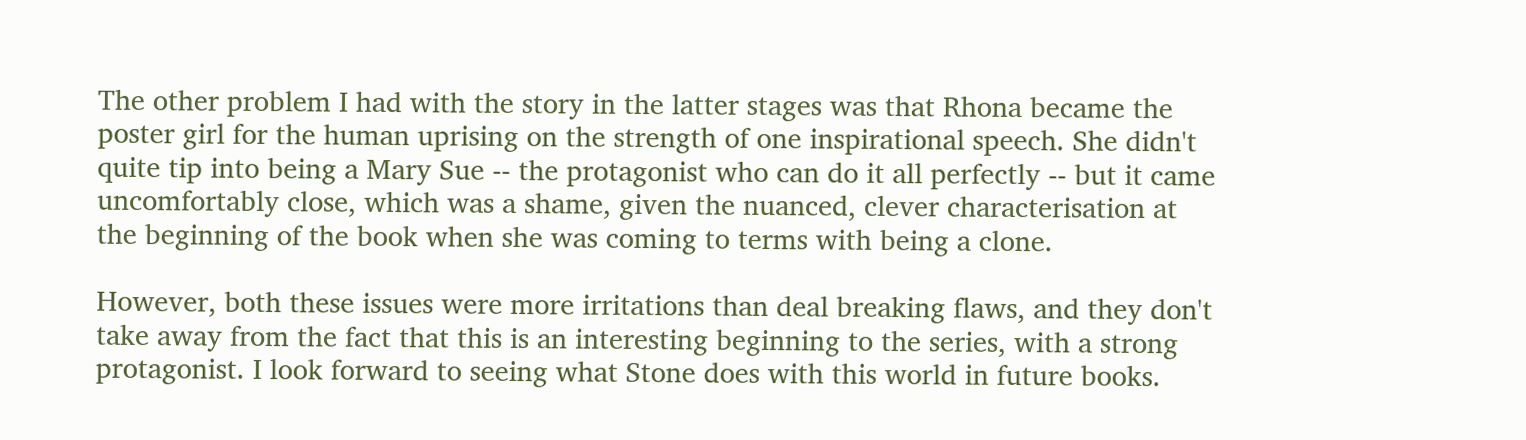The other problem I had with the story in the latter stages was that Rhona became the poster girl for the human uprising on the strength of one inspirational speech. She didn't quite tip into being a Mary Sue -- the protagonist who can do it all perfectly -- but it came uncomfortably close, which was a shame, given the nuanced, clever characterisation at the beginning of the book when she was coming to terms with being a clone.

However, both these issues were more irritations than deal breaking flaws, and they don't take away from the fact that this is an interesting beginning to the series, with a strong protagonist. I look forward to seeing what Stone does with this world in future books.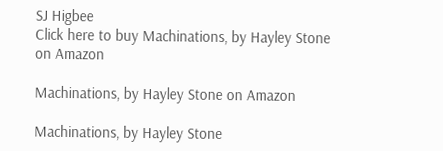SJ Higbee
Click here to buy Machinations, by Hayley Stone on Amazon

Machinations, by Hayley Stone on Amazon

Machinations, by Hayley Stone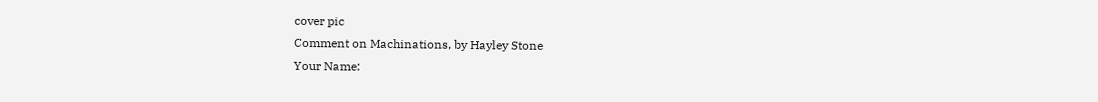cover pic
Comment on Machinations, by Hayley Stone
Your Name: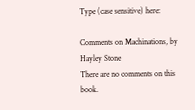Type (case sensitive) here:

Comments on Machinations, by Hayley Stone
There are no comments on this book.